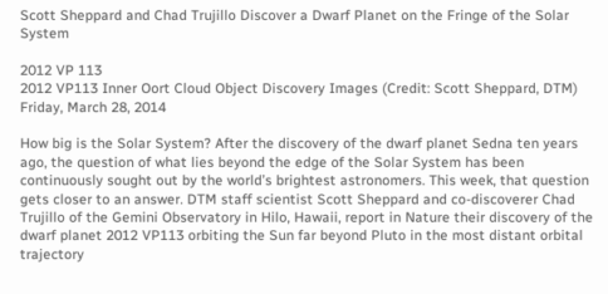Scott Sheppard and Chad Trujillo Discover a Dwarf Planet on the Fringe of the Solar System

2012 VP 113
2012 VP113 Inner Oort Cloud Object Discovery Images (Credit: Scott Sheppard, DTM)
Friday, March 28, 2014

How big is the Solar System? After the discovery of the dwarf planet Sedna ten years ago, the question of what lies beyond the edge of the Solar System has been continuously sought out by the world’s brightest astronomers. This week, that question gets closer to an answer. DTM staff scientist Scott Sheppard and co-discoverer Chad Trujillo of the Gemini Observatory in Hilo, Hawaii, report in Nature their discovery of the dwarf planet 2012 VP113 orbiting the Sun far beyond Pluto in the most distant orbital trajectory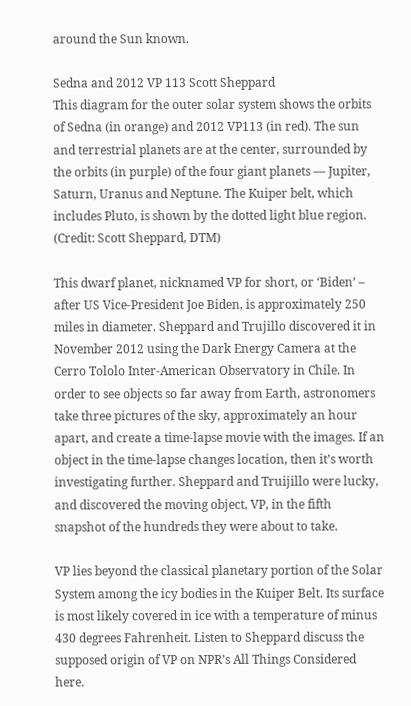around the Sun known.

Sedna and 2012 VP 113 Scott Sheppard
This diagram for the outer solar system shows the orbits of Sedna (in orange) and 2012 VP113 (in red). The sun and terrestrial planets are at the center, surrounded by the orbits (in purple) of the four giant planets — Jupiter, Saturn, Uranus and Neptune. The Kuiper belt, which includes Pluto, is shown by the dotted light blue region. (Credit: Scott Sheppard, DTM)

This dwarf planet, nicknamed VP for short, or ‘Biden’ – after US Vice-President Joe Biden, is approximately 250 miles in diameter. Sheppard and Trujillo discovered it in November 2012 using the Dark Energy Camera at the Cerro Tololo Inter-American Observatory in Chile. In order to see objects so far away from Earth, astronomers take three pictures of the sky, approximately an hour apart, and create a time-lapse movie with the images. If an object in the time-lapse changes location, then it’s worth investigating further. Sheppard and Truijillo were lucky, and discovered the moving object, VP, in the fifth snapshot of the hundreds they were about to take.

VP lies beyond the classical planetary portion of the Solar System among the icy bodies in the Kuiper Belt. Its surface is most likely covered in ice with a temperature of minus 430 degrees Fahrenheit. Listen to Sheppard discuss the supposed origin of VP on NPR’s All Things Considered here.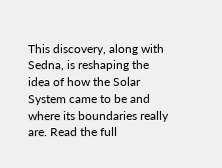This discovery, along with Sedna, is reshaping the idea of how the Solar System came to be and where its boundaries really are. Read the full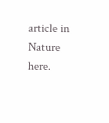article in Nature here.